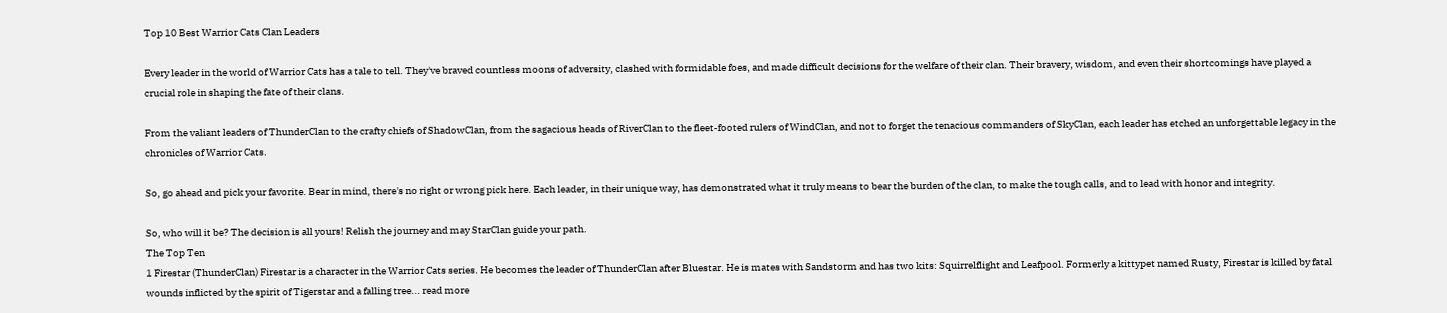Top 10 Best Warrior Cats Clan Leaders

Every leader in the world of Warrior Cats has a tale to tell. They've braved countless moons of adversity, clashed with formidable foes, and made difficult decisions for the welfare of their clan. Their bravery, wisdom, and even their shortcomings have played a crucial role in shaping the fate of their clans.

From the valiant leaders of ThunderClan to the crafty chiefs of ShadowClan, from the sagacious heads of RiverClan to the fleet-footed rulers of WindClan, and not to forget the tenacious commanders of SkyClan, each leader has etched an unforgettable legacy in the chronicles of Warrior Cats.

So, go ahead and pick your favorite. Bear in mind, there's no right or wrong pick here. Each leader, in their unique way, has demonstrated what it truly means to bear the burden of the clan, to make the tough calls, and to lead with honor and integrity.

So, who will it be? The decision is all yours! Relish the journey and may StarClan guide your path.
The Top Ten
1 Firestar (ThunderClan) Firestar is a character in the Warrior Cats series. He becomes the leader of ThunderClan after Bluestar. He is mates with Sandstorm and has two kits: Squirrelflight and Leafpool. Formerly a kittypet named Rusty, Firestar is killed by fatal wounds inflicted by the spirit of Tigerstar and a falling tree... read more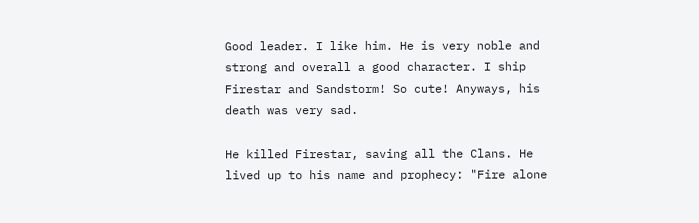Good leader. I like him. He is very noble and strong and overall a good character. I ship Firestar and Sandstorm! So cute! Anyways, his death was very sad.

He killed Firestar, saving all the Clans. He lived up to his name and prophecy: "Fire alone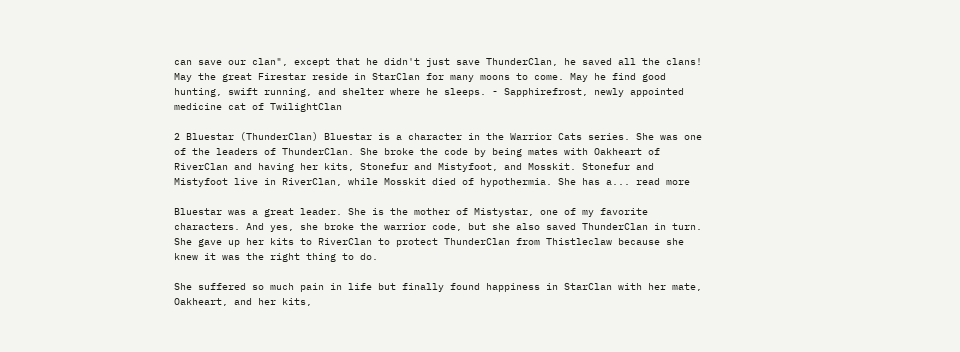can save our clan", except that he didn't just save ThunderClan, he saved all the clans! May the great Firestar reside in StarClan for many moons to come. May he find good hunting, swift running, and shelter where he sleeps. - Sapphirefrost, newly appointed medicine cat of TwilightClan

2 Bluestar (ThunderClan) Bluestar is a character in the Warrior Cats series. She was one of the leaders of ThunderClan. She broke the code by being mates with Oakheart of RiverClan and having her kits, Stonefur and Mistyfoot, and Mosskit. Stonefur and Mistyfoot live in RiverClan, while Mosskit died of hypothermia. She has a... read more

Bluestar was a great leader. She is the mother of Mistystar, one of my favorite characters. And yes, she broke the warrior code, but she also saved ThunderClan in turn. She gave up her kits to RiverClan to protect ThunderClan from Thistleclaw because she knew it was the right thing to do.

She suffered so much pain in life but finally found happiness in StarClan with her mate, Oakheart, and her kits,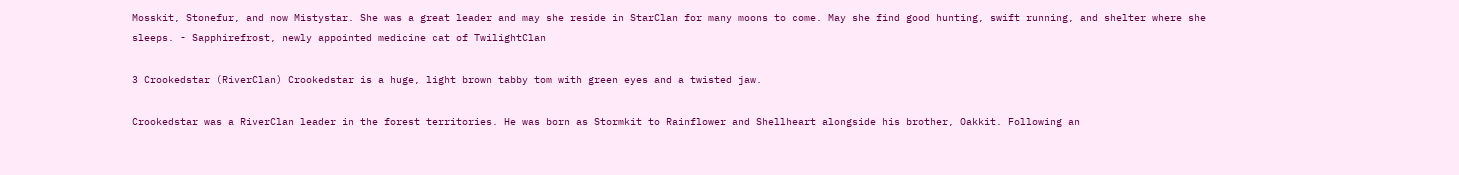Mosskit, Stonefur, and now Mistystar. She was a great leader and may she reside in StarClan for many moons to come. May she find good hunting, swift running, and shelter where she sleeps. - Sapphirefrost, newly appointed medicine cat of TwilightClan

3 Crookedstar (RiverClan) Crookedstar is a huge, light brown tabby tom with green eyes and a twisted jaw.

Crookedstar was a RiverClan leader in the forest territories. He was born as Stormkit to Rainflower and Shellheart alongside his brother, Oakkit. Following an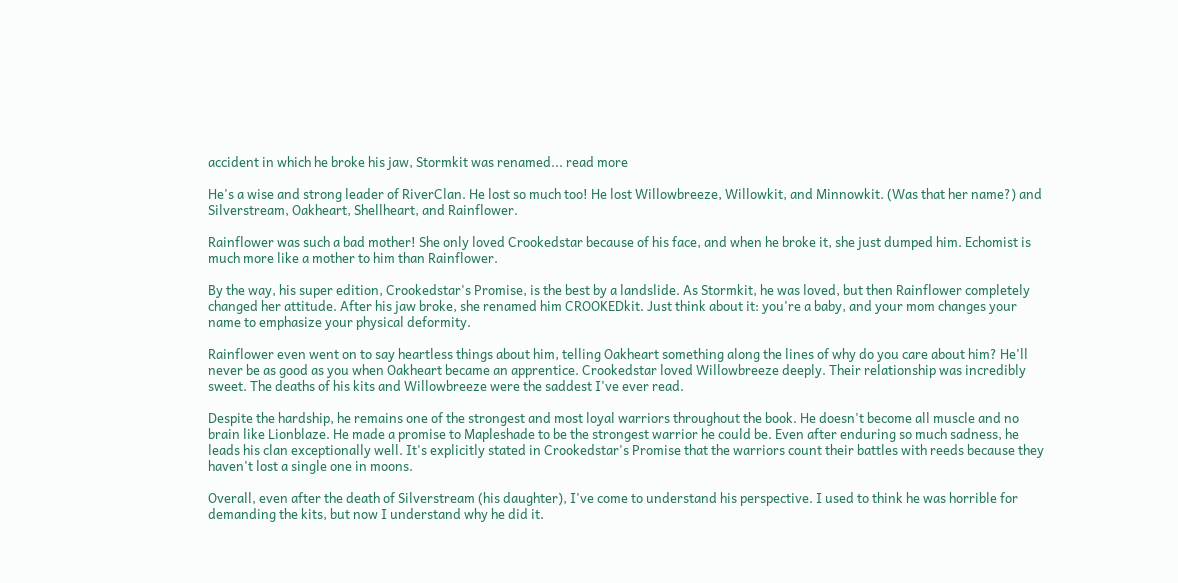accident in which he broke his jaw, Stormkit was renamed... read more

He's a wise and strong leader of RiverClan. He lost so much too! He lost Willowbreeze, Willowkit, and Minnowkit. (Was that her name?) and Silverstream, Oakheart, Shellheart, and Rainflower.

Rainflower was such a bad mother! She only loved Crookedstar because of his face, and when he broke it, she just dumped him. Echomist is much more like a mother to him than Rainflower.

By the way, his super edition, Crookedstar's Promise, is the best by a landslide. As Stormkit, he was loved, but then Rainflower completely changed her attitude. After his jaw broke, she renamed him CROOKEDkit. Just think about it: you're a baby, and your mom changes your name to emphasize your physical deformity.

Rainflower even went on to say heartless things about him, telling Oakheart something along the lines of why do you care about him? He'll never be as good as you when Oakheart became an apprentice. Crookedstar loved Willowbreeze deeply. Their relationship was incredibly sweet. The deaths of his kits and Willowbreeze were the saddest I've ever read.

Despite the hardship, he remains one of the strongest and most loyal warriors throughout the book. He doesn't become all muscle and no brain like Lionblaze. He made a promise to Mapleshade to be the strongest warrior he could be. Even after enduring so much sadness, he leads his clan exceptionally well. It's explicitly stated in Crookedstar's Promise that the warriors count their battles with reeds because they haven't lost a single one in moons.

Overall, even after the death of Silverstream (his daughter), I've come to understand his perspective. I used to think he was horrible for demanding the kits, but now I understand why he did it.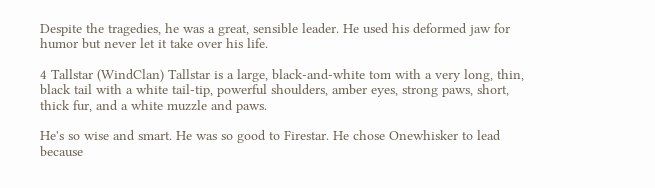Despite the tragedies, he was a great, sensible leader. He used his deformed jaw for humor but never let it take over his life.

4 Tallstar (WindClan) Tallstar is a large, black-and-white tom with a very long, thin, black tail with a white tail-tip, powerful shoulders, amber eyes, strong paws, short, thick fur, and a white muzzle and paws.

He's so wise and smart. He was so good to Firestar. He chose Onewhisker to lead because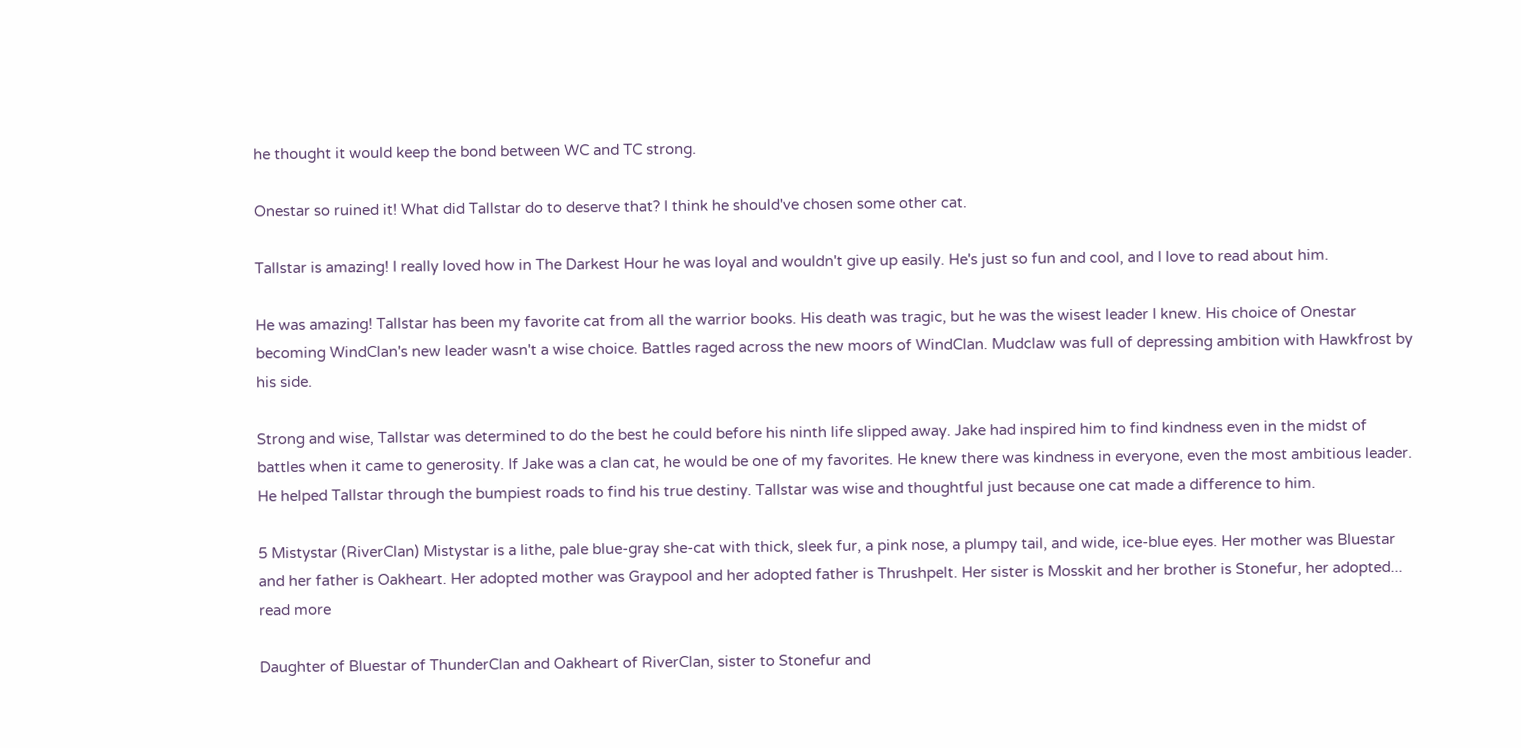he thought it would keep the bond between WC and TC strong.

Onestar so ruined it! What did Tallstar do to deserve that? I think he should've chosen some other cat.

Tallstar is amazing! I really loved how in The Darkest Hour he was loyal and wouldn't give up easily. He's just so fun and cool, and I love to read about him.

He was amazing! Tallstar has been my favorite cat from all the warrior books. His death was tragic, but he was the wisest leader I knew. His choice of Onestar becoming WindClan's new leader wasn't a wise choice. Battles raged across the new moors of WindClan. Mudclaw was full of depressing ambition with Hawkfrost by his side.

Strong and wise, Tallstar was determined to do the best he could before his ninth life slipped away. Jake had inspired him to find kindness even in the midst of battles when it came to generosity. If Jake was a clan cat, he would be one of my favorites. He knew there was kindness in everyone, even the most ambitious leader. He helped Tallstar through the bumpiest roads to find his true destiny. Tallstar was wise and thoughtful just because one cat made a difference to him.

5 Mistystar (RiverClan) Mistystar is a lithe, pale blue-gray she-cat with thick, sleek fur, a pink nose, a plumpy tail, and wide, ice-blue eyes. Her mother was Bluestar and her father is Oakheart. Her adopted mother was Graypool and her adopted father is Thrushpelt. Her sister is Mosskit and her brother is Stonefur, her adopted... read more

Daughter of Bluestar of ThunderClan and Oakheart of RiverClan, sister to Stonefur and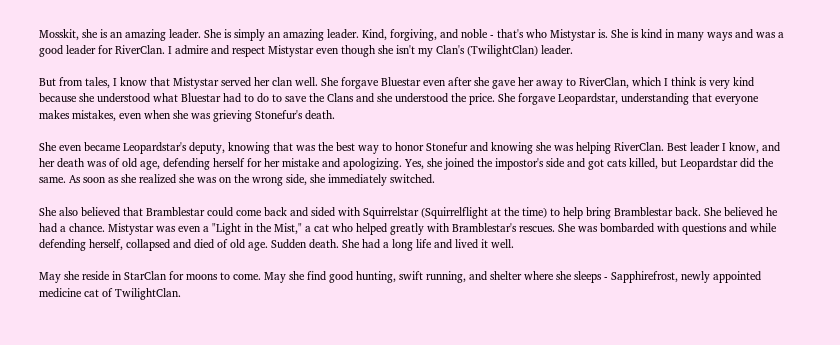Mosskit, she is an amazing leader. She is simply an amazing leader. Kind, forgiving, and noble - that's who Mistystar is. She is kind in many ways and was a good leader for RiverClan. I admire and respect Mistystar even though she isn't my Clan's (TwilightClan) leader.

But from tales, I know that Mistystar served her clan well. She forgave Bluestar even after she gave her away to RiverClan, which I think is very kind because she understood what Bluestar had to do to save the Clans and she understood the price. She forgave Leopardstar, understanding that everyone makes mistakes, even when she was grieving Stonefur's death.

She even became Leopardstar's deputy, knowing that was the best way to honor Stonefur and knowing she was helping RiverClan. Best leader I know, and her death was of old age, defending herself for her mistake and apologizing. Yes, she joined the impostor's side and got cats killed, but Leopardstar did the same. As soon as she realized she was on the wrong side, she immediately switched.

She also believed that Bramblestar could come back and sided with Squirrelstar (Squirrelflight at the time) to help bring Bramblestar back. She believed he had a chance. Mistystar was even a "Light in the Mist," a cat who helped greatly with Bramblestar's rescues. She was bombarded with questions and while defending herself, collapsed and died of old age. Sudden death. She had a long life and lived it well.

May she reside in StarClan for moons to come. May she find good hunting, swift running, and shelter where she sleeps - Sapphirefrost, newly appointed medicine cat of TwilightClan.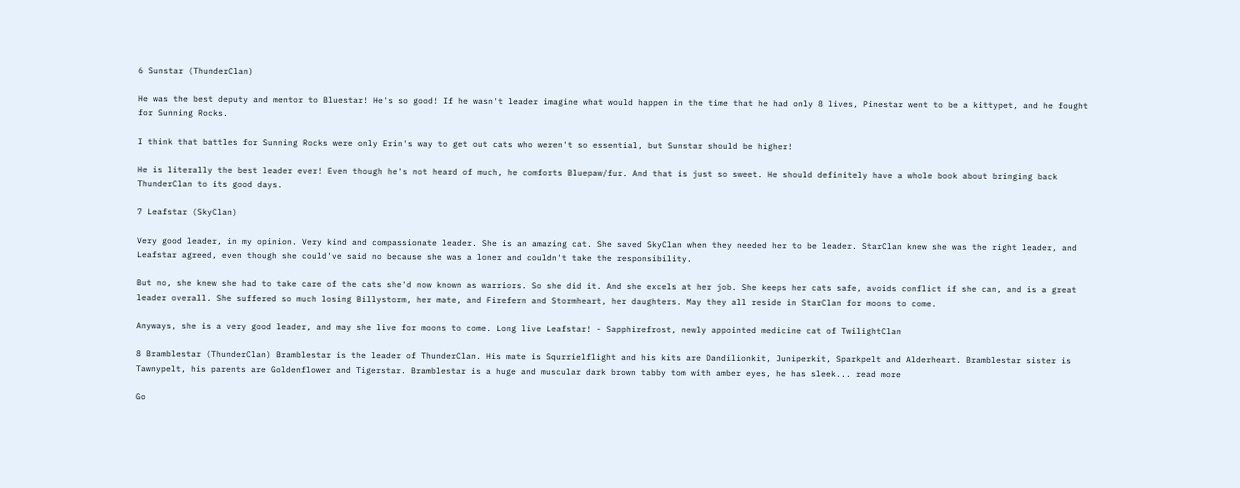6 Sunstar (ThunderClan)

He was the best deputy and mentor to Bluestar! He's so good! If he wasn't leader imagine what would happen in the time that he had only 8 lives, Pinestar went to be a kittypet, and he fought for Sunning Rocks.

I think that battles for Sunning Rocks were only Erin's way to get out cats who weren't so essential, but Sunstar should be higher!

He is literally the best leader ever! Even though he's not heard of much, he comforts Bluepaw/fur. And that is just so sweet. He should definitely have a whole book about bringing back ThunderClan to its good days.

7 Leafstar (SkyClan)

Very good leader, in my opinion. Very kind and compassionate leader. She is an amazing cat. She saved SkyClan when they needed her to be leader. StarClan knew she was the right leader, and Leafstar agreed, even though she could've said no because she was a loner and couldn't take the responsibility.

But no, she knew she had to take care of the cats she'd now known as warriors. So she did it. And she excels at her job. She keeps her cats safe, avoids conflict if she can, and is a great leader overall. She suffered so much losing Billystorm, her mate, and Firefern and Stormheart, her daughters. May they all reside in StarClan for moons to come.

Anyways, she is a very good leader, and may she live for moons to come. Long live Leafstar! - Sapphirefrost, newly appointed medicine cat of TwilightClan

8 Bramblestar (ThunderClan) Bramblestar is the leader of ThunderClan. His mate is Squrrielflight and his kits are Dandilionkit, Juniperkit, Sparkpelt and Alderheart. Bramblestar sister is Tawnypelt, his parents are Goldenflower and Tigerstar. Bramblestar is a huge and muscular dark brown tabby tom with amber eyes, he has sleek... read more

Go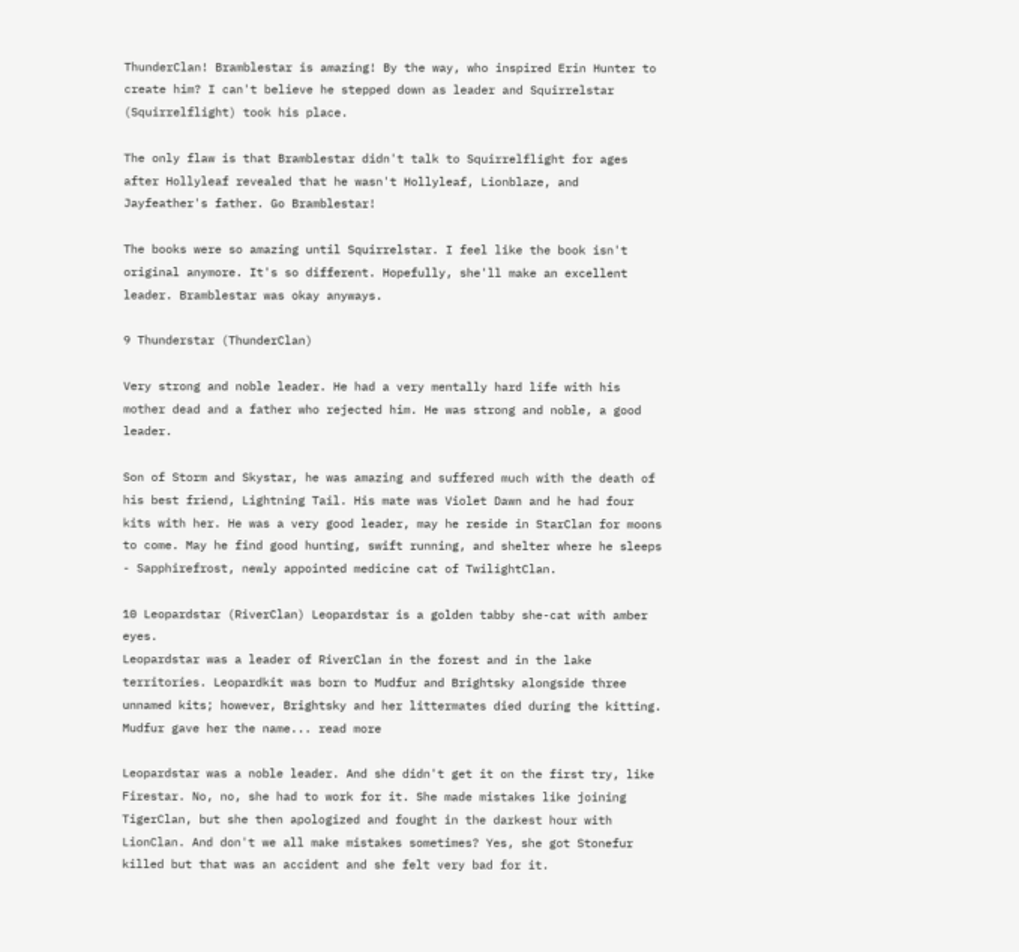ThunderClan! Bramblestar is amazing! By the way, who inspired Erin Hunter to create him? I can't believe he stepped down as leader and Squirrelstar (Squirrelflight) took his place.

The only flaw is that Bramblestar didn't talk to Squirrelflight for ages after Hollyleaf revealed that he wasn't Hollyleaf, Lionblaze, and Jayfeather's father. Go Bramblestar!

The books were so amazing until Squirrelstar. I feel like the book isn't original anymore. It's so different. Hopefully, she'll make an excellent leader. Bramblestar was okay anyways.

9 Thunderstar (ThunderClan)

Very strong and noble leader. He had a very mentally hard life with his mother dead and a father who rejected him. He was strong and noble, a good leader.

Son of Storm and Skystar, he was amazing and suffered much with the death of his best friend, Lightning Tail. His mate was Violet Dawn and he had four kits with her. He was a very good leader, may he reside in StarClan for moons to come. May he find good hunting, swift running, and shelter where he sleeps - Sapphirefrost, newly appointed medicine cat of TwilightClan.

10 Leopardstar (RiverClan) Leopardstar is a golden tabby she-cat with amber eyes.
Leopardstar was a leader of RiverClan in the forest and in the lake territories. Leopardkit was born to Mudfur and Brightsky alongside three unnamed kits; however, Brightsky and her littermates died during the kitting. Mudfur gave her the name... read more

Leopardstar was a noble leader. And she didn't get it on the first try, like Firestar. No, no, she had to work for it. She made mistakes like joining TigerClan, but she then apologized and fought in the darkest hour with LionClan. And don't we all make mistakes sometimes? Yes, she got Stonefur killed but that was an accident and she felt very bad for it.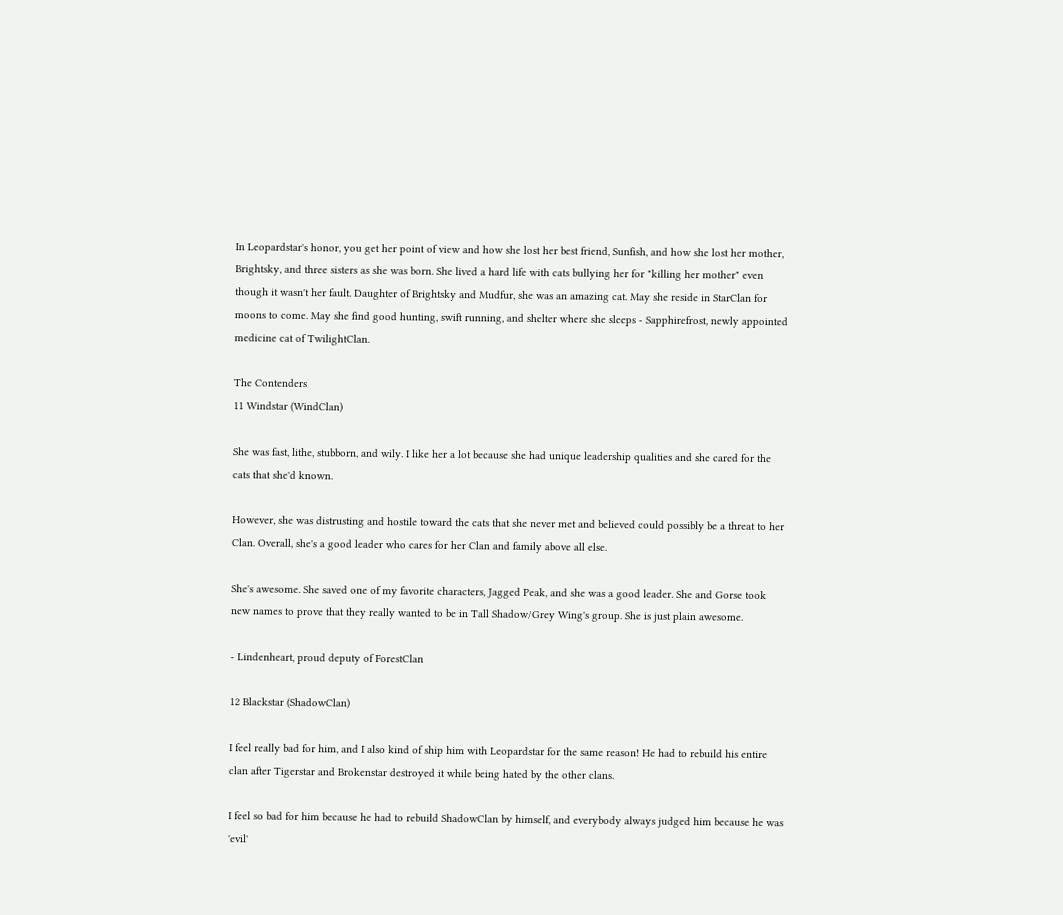In Leopardstar's honor, you get her point of view and how she lost her best friend, Sunfish, and how she lost her mother, Brightsky, and three sisters as she was born. She lived a hard life with cats bullying her for "killing her mother" even though it wasn't her fault. Daughter of Brightsky and Mudfur, she was an amazing cat. May she reside in StarClan for moons to come. May she find good hunting, swift running, and shelter where she sleeps - Sapphirefrost, newly appointed medicine cat of TwilightClan.

The Contenders
11 Windstar (WindClan)

She was fast, lithe, stubborn, and wily. I like her a lot because she had unique leadership qualities and she cared for the cats that she'd known.

However, she was distrusting and hostile toward the cats that she never met and believed could possibly be a threat to her Clan. Overall, she's a good leader who cares for her Clan and family above all else.

She's awesome. She saved one of my favorite characters, Jagged Peak, and she was a good leader. She and Gorse took new names to prove that they really wanted to be in Tall Shadow/Grey Wing's group. She is just plain awesome.

- Lindenheart, proud deputy of ForestClan

12 Blackstar (ShadowClan)

I feel really bad for him, and I also kind of ship him with Leopardstar for the same reason! He had to rebuild his entire clan after Tigerstar and Brokenstar destroyed it while being hated by the other clans.

I feel so bad for him because he had to rebuild ShadowClan by himself, and everybody always judged him because he was 'evil'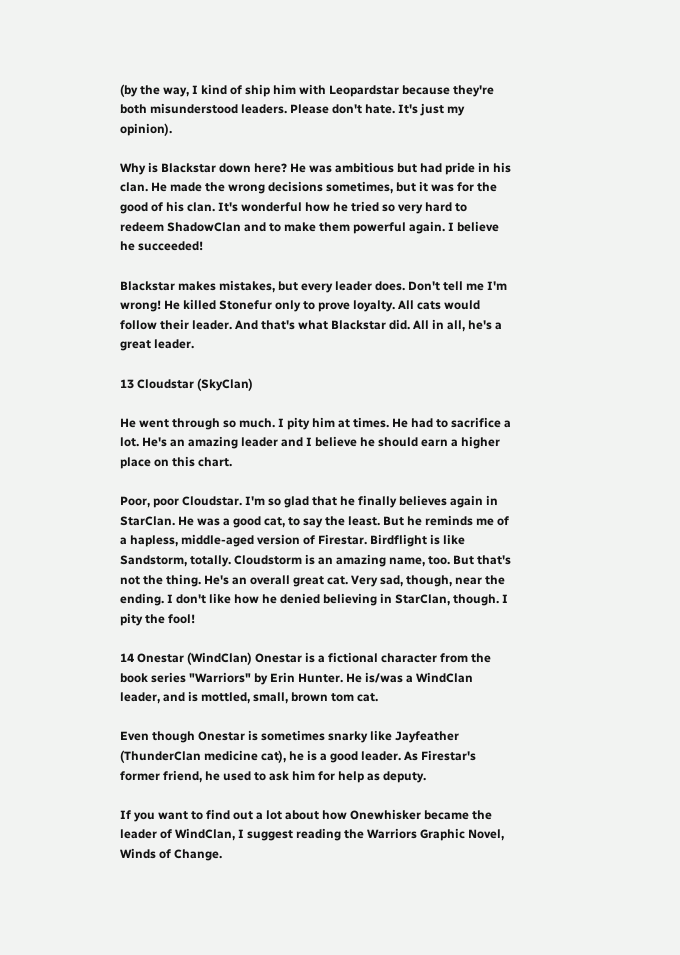(by the way, I kind of ship him with Leopardstar because they're both misunderstood leaders. Please don't hate. It's just my opinion).

Why is Blackstar down here? He was ambitious but had pride in his clan. He made the wrong decisions sometimes, but it was for the good of his clan. It's wonderful how he tried so very hard to redeem ShadowClan and to make them powerful again. I believe he succeeded!

Blackstar makes mistakes, but every leader does. Don't tell me I'm wrong! He killed Stonefur only to prove loyalty. All cats would follow their leader. And that's what Blackstar did. All in all, he's a great leader.

13 Cloudstar (SkyClan)

He went through so much. I pity him at times. He had to sacrifice a lot. He's an amazing leader and I believe he should earn a higher place on this chart.

Poor, poor Cloudstar. I'm so glad that he finally believes again in StarClan. He was a good cat, to say the least. But he reminds me of a hapless, middle-aged version of Firestar. Birdflight is like Sandstorm, totally. Cloudstorm is an amazing name, too. But that's not the thing. He's an overall great cat. Very sad, though, near the ending. I don't like how he denied believing in StarClan, though. I pity the fool!

14 Onestar (WindClan) Onestar is a fictional character from the book series "Warriors" by Erin Hunter. He is/was a WindClan leader, and is mottled, small, brown tom cat.

Even though Onestar is sometimes snarky like Jayfeather (ThunderClan medicine cat), he is a good leader. As Firestar's former friend, he used to ask him for help as deputy.

If you want to find out a lot about how Onewhisker became the leader of WindClan, I suggest reading the Warriors Graphic Novel, Winds of Change.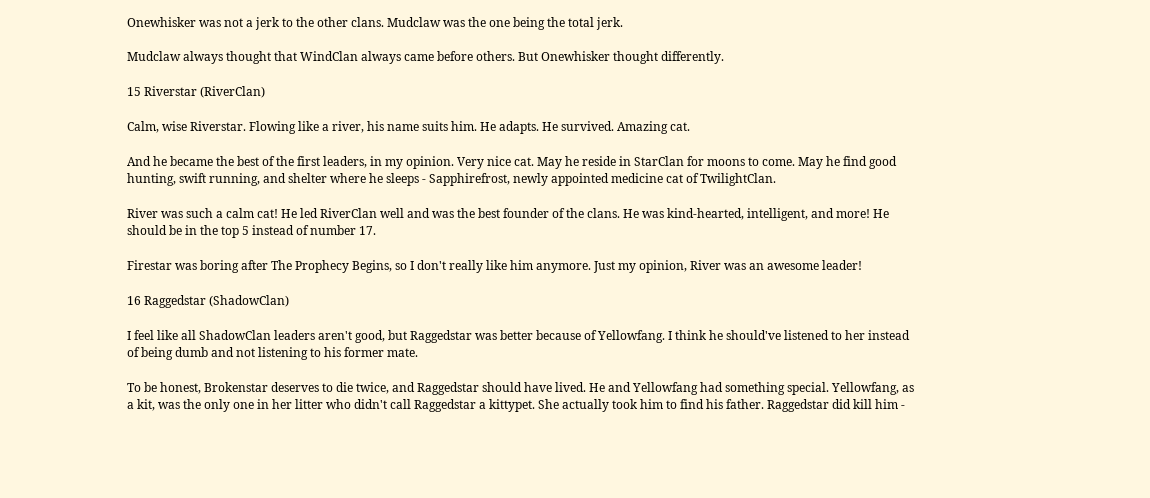Onewhisker was not a jerk to the other clans. Mudclaw was the one being the total jerk.

Mudclaw always thought that WindClan always came before others. But Onewhisker thought differently.

15 Riverstar (RiverClan)

Calm, wise Riverstar. Flowing like a river, his name suits him. He adapts. He survived. Amazing cat.

And he became the best of the first leaders, in my opinion. Very nice cat. May he reside in StarClan for moons to come. May he find good hunting, swift running, and shelter where he sleeps - Sapphirefrost, newly appointed medicine cat of TwilightClan.

River was such a calm cat! He led RiverClan well and was the best founder of the clans. He was kind-hearted, intelligent, and more! He should be in the top 5 instead of number 17.

Firestar was boring after The Prophecy Begins, so I don't really like him anymore. Just my opinion, River was an awesome leader!

16 Raggedstar (ShadowClan)

I feel like all ShadowClan leaders aren't good, but Raggedstar was better because of Yellowfang. I think he should've listened to her instead of being dumb and not listening to his former mate.

To be honest, Brokenstar deserves to die twice, and Raggedstar should have lived. He and Yellowfang had something special. Yellowfang, as a kit, was the only one in her litter who didn't call Raggedstar a kittypet. She actually took him to find his father. Raggedstar did kill him -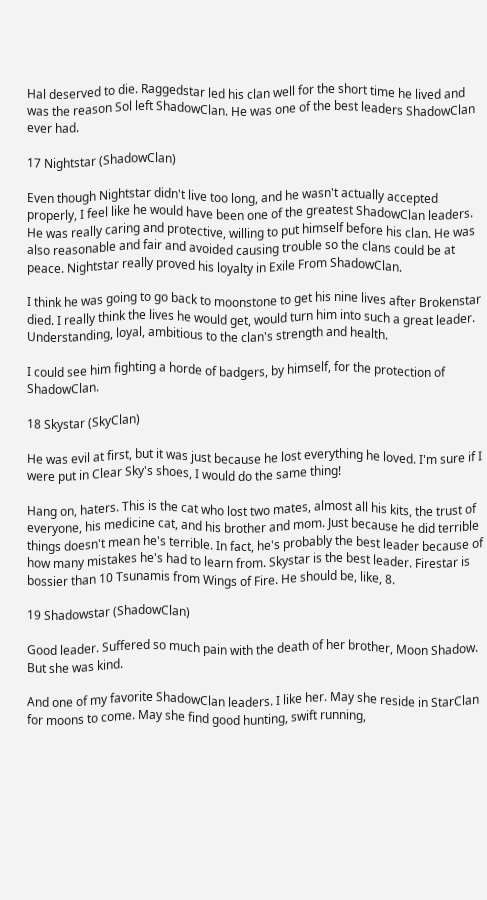Hal deserved to die. Raggedstar led his clan well for the short time he lived and was the reason Sol left ShadowClan. He was one of the best leaders ShadowClan ever had.

17 Nightstar (ShadowClan)

Even though Nightstar didn't live too long, and he wasn't actually accepted properly, I feel like he would have been one of the greatest ShadowClan leaders. He was really caring and protective, willing to put himself before his clan. He was also reasonable and fair and avoided causing trouble so the clans could be at peace. Nightstar really proved his loyalty in Exile From ShadowClan.

I think he was going to go back to moonstone to get his nine lives after Brokenstar died. I really think the lives he would get, would turn him into such a great leader. Understanding, loyal, ambitious to the clan's strength and health.

I could see him fighting a horde of badgers, by himself, for the protection of ShadowClan.

18 Skystar (SkyClan)

He was evil at first, but it was just because he lost everything he loved. I'm sure if I were put in Clear Sky's shoes, I would do the same thing!

Hang on, haters. This is the cat who lost two mates, almost all his kits, the trust of everyone, his medicine cat, and his brother and mom. Just because he did terrible things doesn't mean he's terrible. In fact, he's probably the best leader because of how many mistakes he's had to learn from. Skystar is the best leader. Firestar is bossier than 10 Tsunamis from Wings of Fire. He should be, like, 8.

19 Shadowstar (ShadowClan)

Good leader. Suffered so much pain with the death of her brother, Moon Shadow. But she was kind.

And one of my favorite ShadowClan leaders. I like her. May she reside in StarClan for moons to come. May she find good hunting, swift running,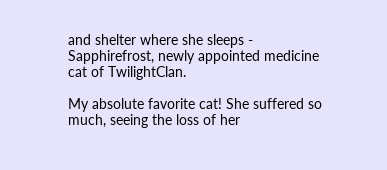and shelter where she sleeps - Sapphirefrost, newly appointed medicine cat of TwilightClan.

My absolute favorite cat! She suffered so much, seeing the loss of her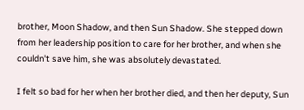brother, Moon Shadow, and then Sun Shadow. She stepped down from her leadership position to care for her brother, and when she couldn't save him, she was absolutely devastated.

I felt so bad for her when her brother died, and then her deputy, Sun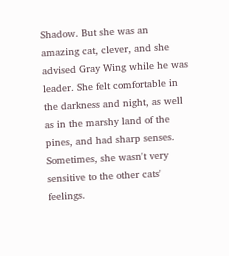Shadow. But she was an amazing cat, clever, and she advised Gray Wing while he was leader. She felt comfortable in the darkness and night, as well as in the marshy land of the pines, and had sharp senses. Sometimes, she wasn't very sensitive to the other cats' feelings.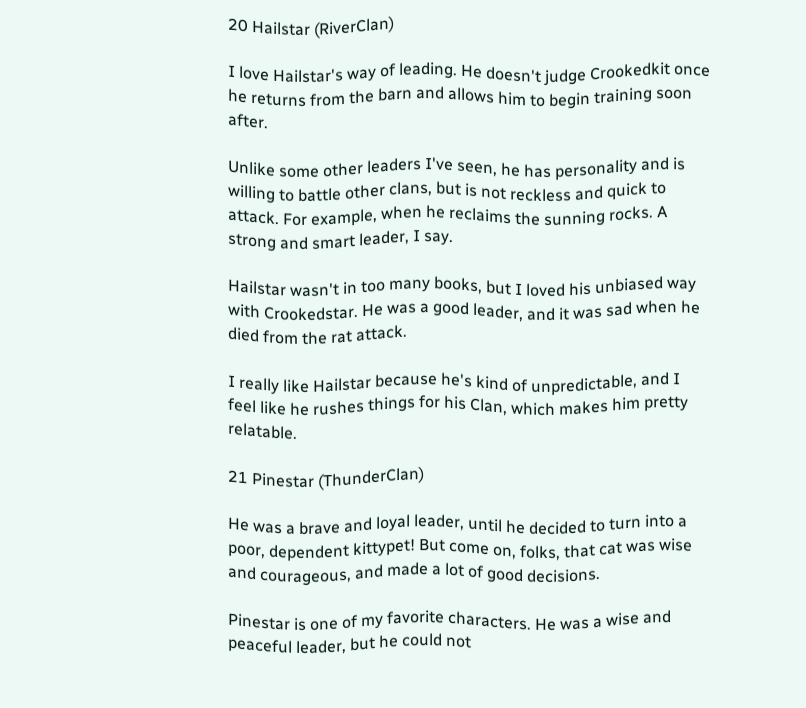20 Hailstar (RiverClan)

I love Hailstar's way of leading. He doesn't judge Crookedkit once he returns from the barn and allows him to begin training soon after.

Unlike some other leaders I've seen, he has personality and is willing to battle other clans, but is not reckless and quick to attack. For example, when he reclaims the sunning rocks. A strong and smart leader, I say.

Hailstar wasn't in too many books, but I loved his unbiased way with Crookedstar. He was a good leader, and it was sad when he died from the rat attack.

I really like Hailstar because he's kind of unpredictable, and I feel like he rushes things for his Clan, which makes him pretty relatable.

21 Pinestar (ThunderClan)

He was a brave and loyal leader, until he decided to turn into a poor, dependent kittypet! But come on, folks, that cat was wise and courageous, and made a lot of good decisions.

Pinestar is one of my favorite characters. He was a wise and peaceful leader, but he could not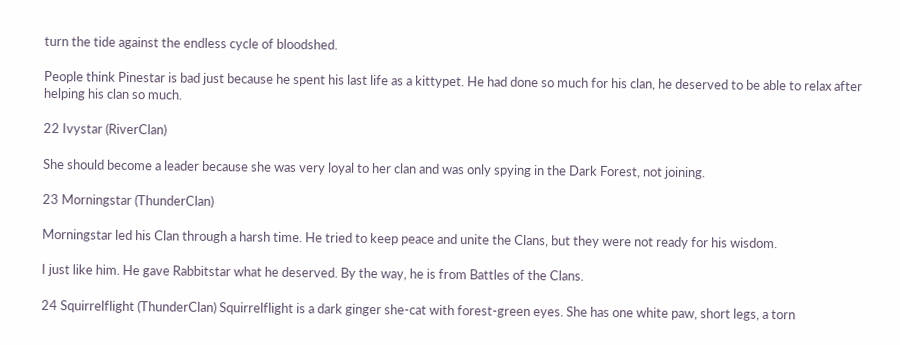turn the tide against the endless cycle of bloodshed.

People think Pinestar is bad just because he spent his last life as a kittypet. He had done so much for his clan, he deserved to be able to relax after helping his clan so much.

22 Ivystar (RiverClan)

She should become a leader because she was very loyal to her clan and was only spying in the Dark Forest, not joining.

23 Morningstar (ThunderClan)

Morningstar led his Clan through a harsh time. He tried to keep peace and unite the Clans, but they were not ready for his wisdom.

I just like him. He gave Rabbitstar what he deserved. By the way, he is from Battles of the Clans.

24 Squirrelflight (ThunderClan) Squirrelflight is a dark ginger she-cat with forest-green eyes. She has one white paw, short legs, a torn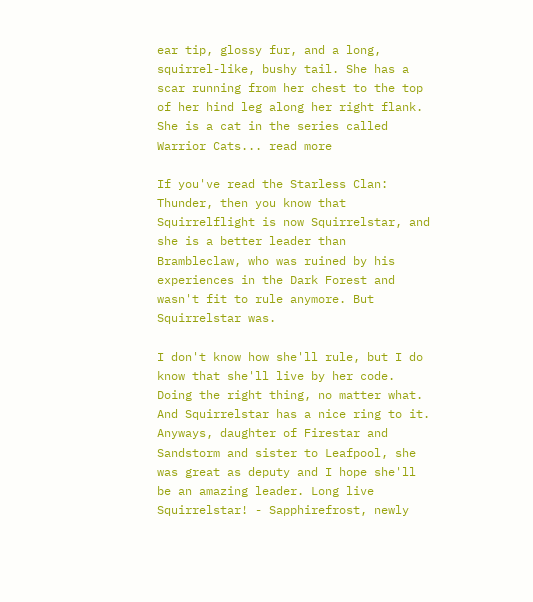ear tip, glossy fur, and a long, squirrel-like, bushy tail. She has a scar running from her chest to the top of her hind leg along her right flank. She is a cat in the series called Warrior Cats... read more

If you've read the Starless Clan: Thunder, then you know that Squirrelflight is now Squirrelstar, and she is a better leader than Brambleclaw, who was ruined by his experiences in the Dark Forest and wasn't fit to rule anymore. But Squirrelstar was.

I don't know how she'll rule, but I do know that she'll live by her code. Doing the right thing, no matter what. And Squirrelstar has a nice ring to it. Anyways, daughter of Firestar and Sandstorm and sister to Leafpool, she was great as deputy and I hope she'll be an amazing leader. Long live Squirrelstar! - Sapphirefrost, newly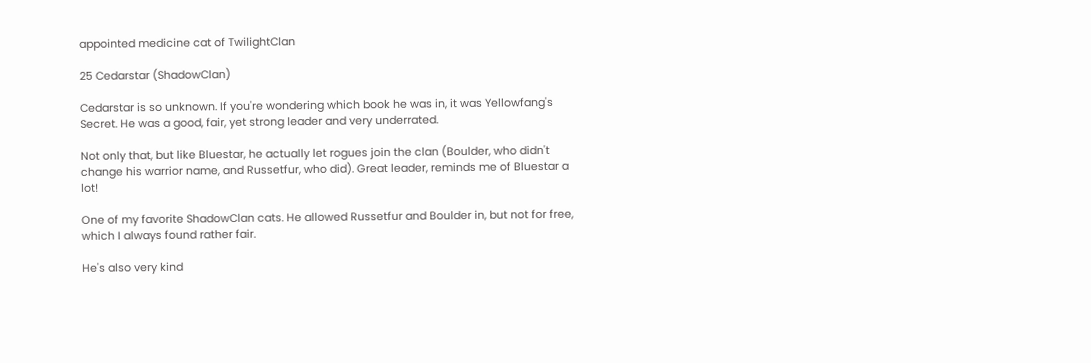appointed medicine cat of TwilightClan

25 Cedarstar (ShadowClan)

Cedarstar is so unknown. If you're wondering which book he was in, it was Yellowfang's Secret. He was a good, fair, yet strong leader and very underrated.

Not only that, but like Bluestar, he actually let rogues join the clan (Boulder, who didn't change his warrior name, and Russetfur, who did). Great leader, reminds me of Bluestar a lot!

One of my favorite ShadowClan cats. He allowed Russetfur and Boulder in, but not for free, which I always found rather fair.

He's also very kind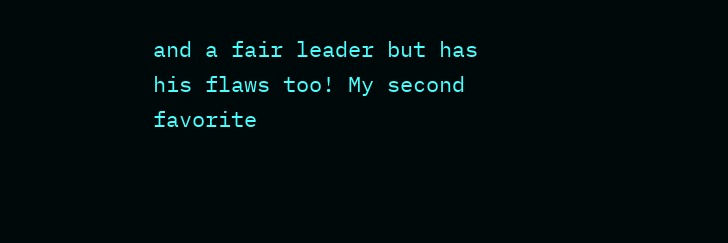and a fair leader but has his flaws too! My second favorite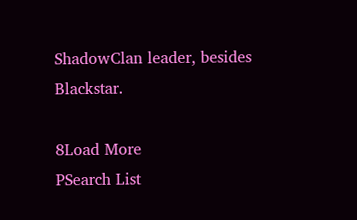ShadowClan leader, besides Blackstar.

8Load More
PSearch List